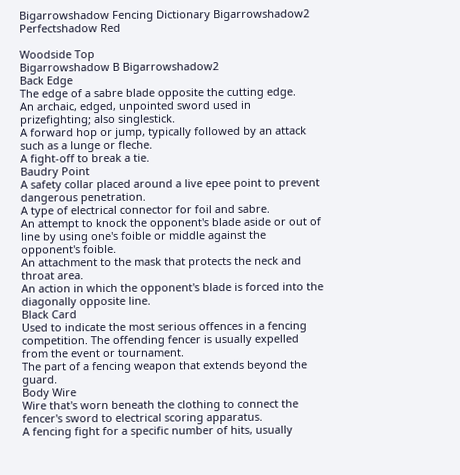Bigarrowshadow Fencing Dictionary Bigarrowshadow2
Perfectshadow Red

Woodside Top
Bigarrowshadow B Bigarrowshadow2
Back Edge
The edge of a sabre blade opposite the cutting edge.
An archaic, edged, unpointed sword used in prizefighting; also singlestick.
A forward hop or jump, typically followed by an attack such as a lunge or fleche.
A fight-off to break a tie.
Baudry Point
A safety collar placed around a live epee point to prevent dangerous penetration.
A type of electrical connector for foil and sabre.
An attempt to knock the opponent's blade aside or out of line by using one's foible or middle against the opponent's foible.
An attachment to the mask that protects the neck and throat area.
An action in which the opponent's blade is forced into the diagonally opposite line.
Black Card
Used to indicate the most serious offences in a fencing competition. The offending fencer is usually expelled from the event or tournament.
The part of a fencing weapon that extends beyond the guard.
Body Wire
Wire that's worn beneath the clothing to connect the fencer's sword to electrical scoring apparatus.
A fencing fight for a specific number of hits, usually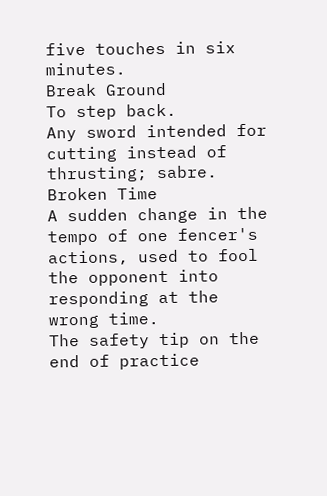five touches in six minutes.
Break Ground
To step back.
Any sword intended for cutting instead of thrusting; sabre.
Broken Time
A sudden change in the tempo of one fencer's actions, used to fool the opponent into responding at the wrong time.
The safety tip on the end of practice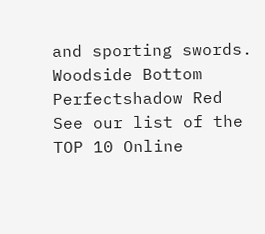and sporting swords.
Woodside Bottom
Perfectshadow Red
See our list of the TOP 10 Online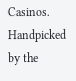Casinos.
Handpicked by the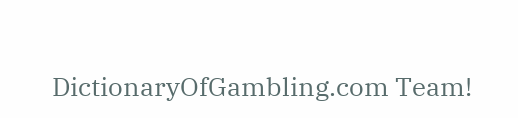DictionaryOfGambling.com Team!